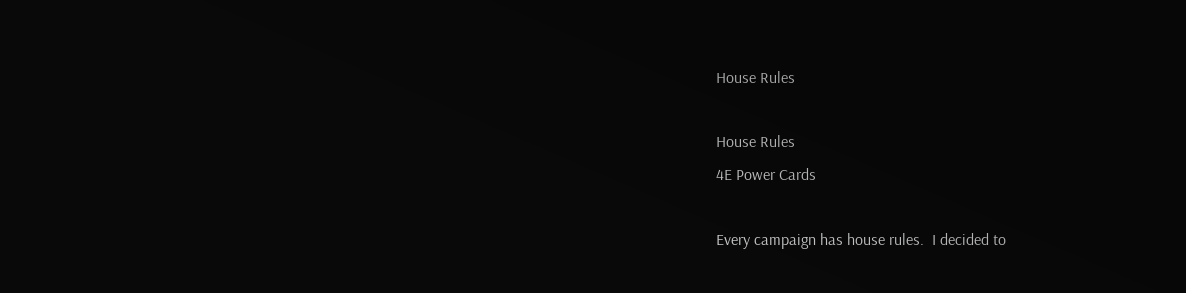House Rules

House Rules
4E Power Cards

Every campaign has house rules.  I decided to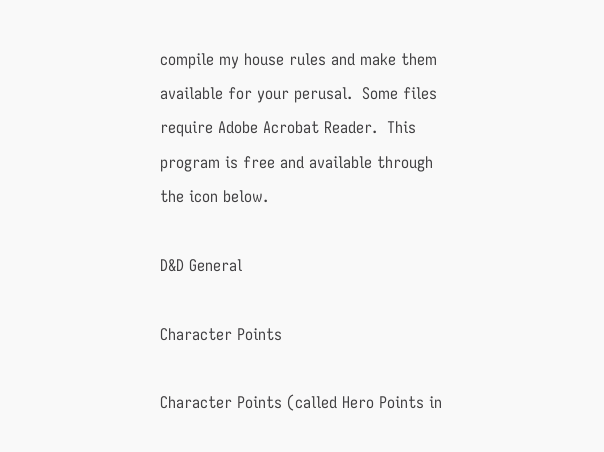compile my house rules and make them available for your perusal.  Some files require Adobe Acrobat Reader.  This program is free and available through the icon below.

D&D General

Character Points

Character Points (called Hero Points in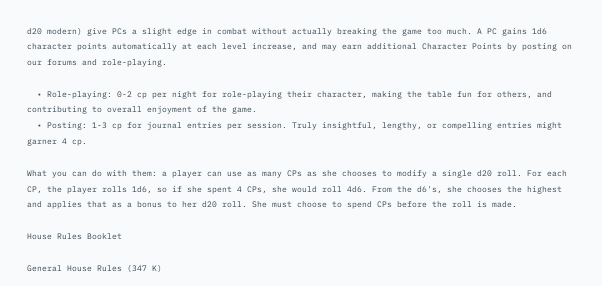d20 modern) give PCs a slight edge in combat without actually breaking the game too much. A PC gains 1d6 character points automatically at each level increase, and may earn additional Character Points by posting on our forums and role-playing.

  • Role-playing: 0-2 cp per night for role-playing their character, making the table fun for others, and contributing to overall enjoyment of the game.
  • Posting: 1-3 cp for journal entries per session. Truly insightful, lengthy, or compelling entries might garner 4 cp.

What you can do with them: a player can use as many CPs as she chooses to modify a single d20 roll. For each CP, the player rolls 1d6, so if she spent 4 CPs, she would roll 4d6. From the d6's, she chooses the highest and applies that as a bonus to her d20 roll. She must choose to spend CPs before the roll is made.

House Rules Booklet

General House Rules (347 K)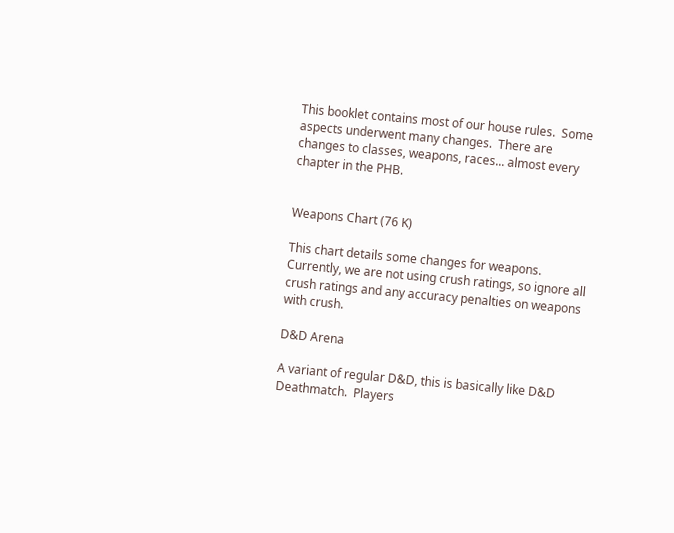This booklet contains most of our house rules.  Some aspects underwent many changes.  There are changes to classes, weapons, races... almost every chapter in the PHB.


Weapons Chart (76 K)

This chart details some changes for weapons.  Currently, we are not using crush ratings, so ignore all crush ratings and any accuracy penalties on weapons with crush.

D&D Arena

A variant of regular D&D, this is basically like D&D Deathmatch.  Players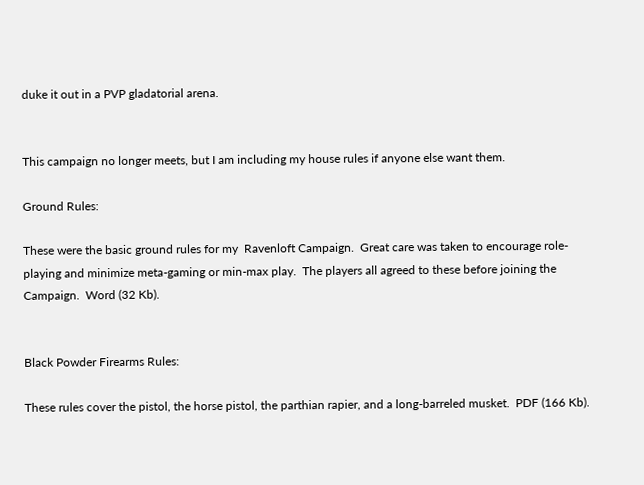duke it out in a PVP gladatorial arena.


This campaign no longer meets, but I am including my house rules if anyone else want them.

Ground Rules:

These were the basic ground rules for my  Ravenloft Campaign.  Great care was taken to encourage role-playing and minimize meta-gaming or min-max play.  The players all agreed to these before joining the Campaign.  Word (32 Kb).


Black Powder Firearms Rules:

These rules cover the pistol, the horse pistol, the parthian rapier, and a long-barreled musket.  PDF (166 Kb).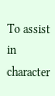To assist in character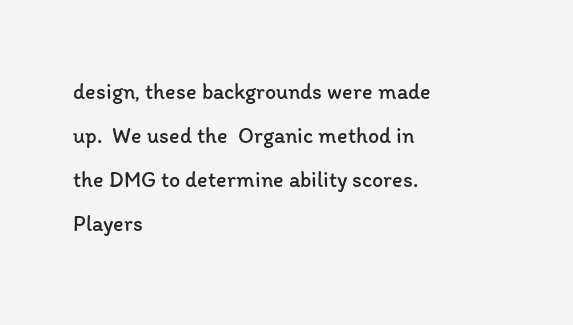design, these backgrounds were made up.  We used the  Organic method in the DMG to determine ability scores.  Players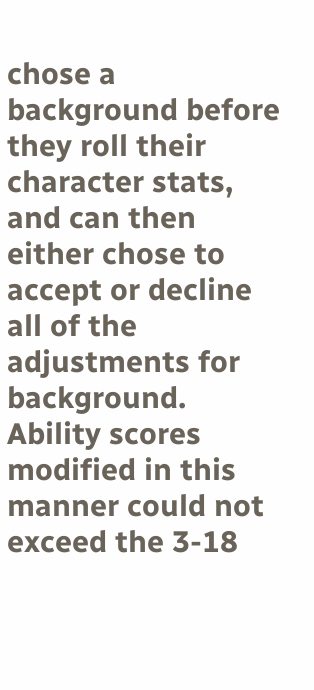chose a background before they roll their character stats, and can then either chose to accept or decline all of the adjustments for background.  Ability scores modified in this manner could not exceed the 3-18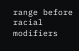range before racial modifiers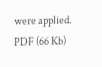were applied.  PDF (66 Kb)